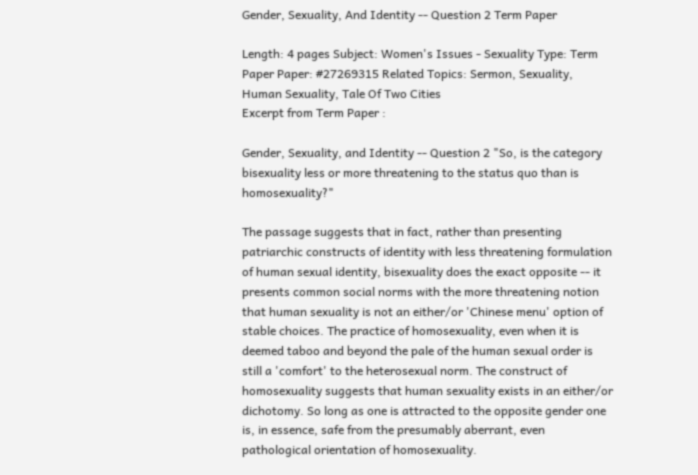Gender, Sexuality, And Identity -- Question 2 Term Paper

Length: 4 pages Subject: Women's Issues - Sexuality Type: Term Paper Paper: #27269315 Related Topics: Sermon, Sexuality, Human Sexuality, Tale Of Two Cities
Excerpt from Term Paper :

Gender, Sexuality, and Identity -- Question 2 "So, is the category bisexuality less or more threatening to the status quo than is homosexuality?"

The passage suggests that in fact, rather than presenting patriarchic constructs of identity with less threatening formulation of human sexual identity, bisexuality does the exact opposite -- it presents common social norms with the more threatening notion that human sexuality is not an either/or 'Chinese menu' option of stable choices. The practice of homosexuality, even when it is deemed taboo and beyond the pale of the human sexual order is still a 'comfort' to the heterosexual norm. The construct of homosexuality suggests that human sexuality exists in an either/or dichotomy. So long as one is attracted to the opposite gender one is, in essence, safe from the presumably aberrant, even pathological orientation of homosexuality.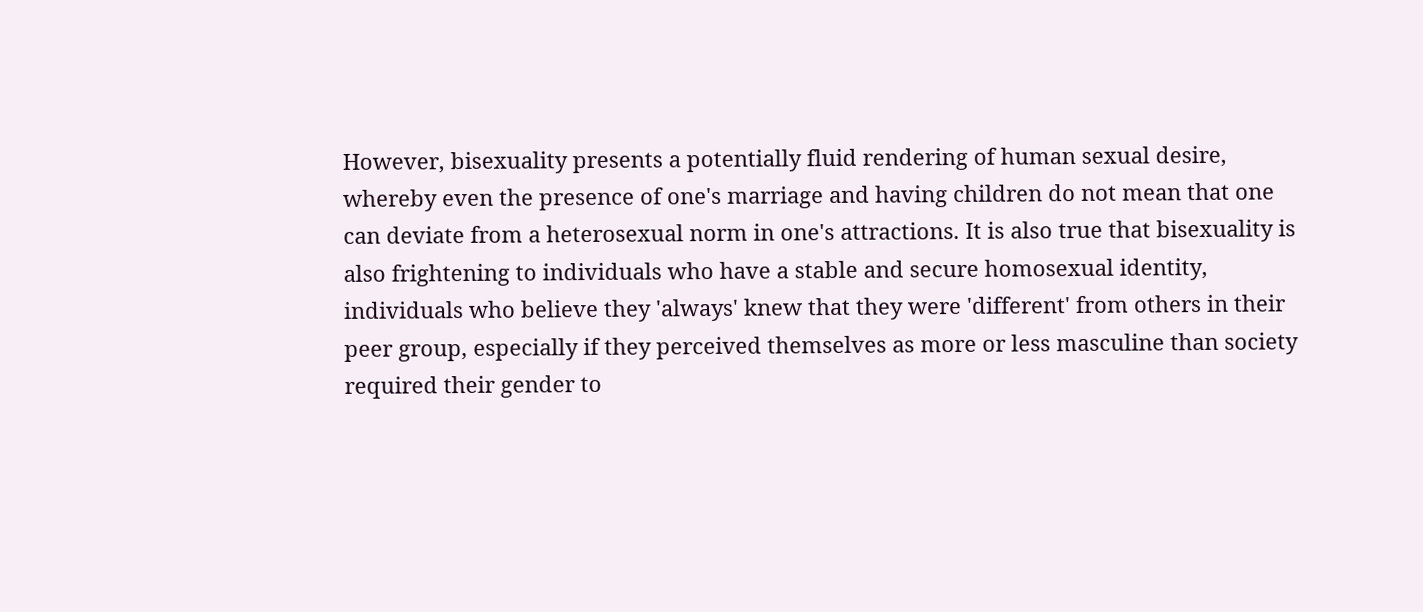However, bisexuality presents a potentially fluid rendering of human sexual desire, whereby even the presence of one's marriage and having children do not mean that one can deviate from a heterosexual norm in one's attractions. It is also true that bisexuality is also frightening to individuals who have a stable and secure homosexual identity, individuals who believe they 'always' knew that they were 'different' from others in their peer group, especially if they perceived themselves as more or less masculine than society required their gender to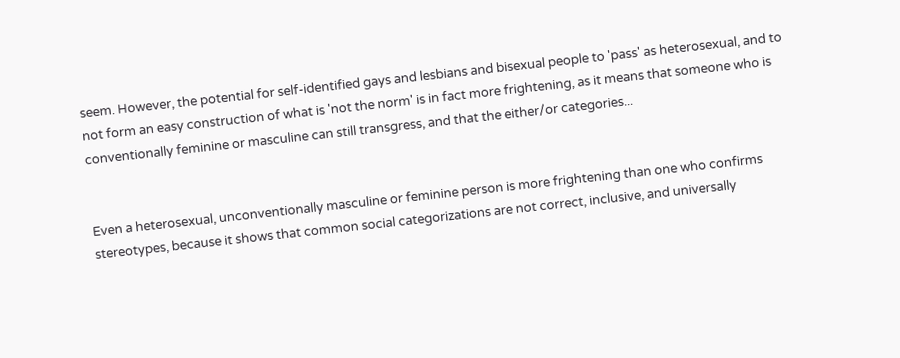seem. However, the potential for self-identified gays and lesbians and bisexual people to 'pass' as heterosexual, and to not form an easy construction of what is 'not the norm' is in fact more frightening, as it means that someone who is conventionally feminine or masculine can still transgress, and that the either/or categories...


Even a heterosexual, unconventionally masculine or feminine person is more frightening than one who confirms stereotypes, because it shows that common social categorizations are not correct, inclusive, and universally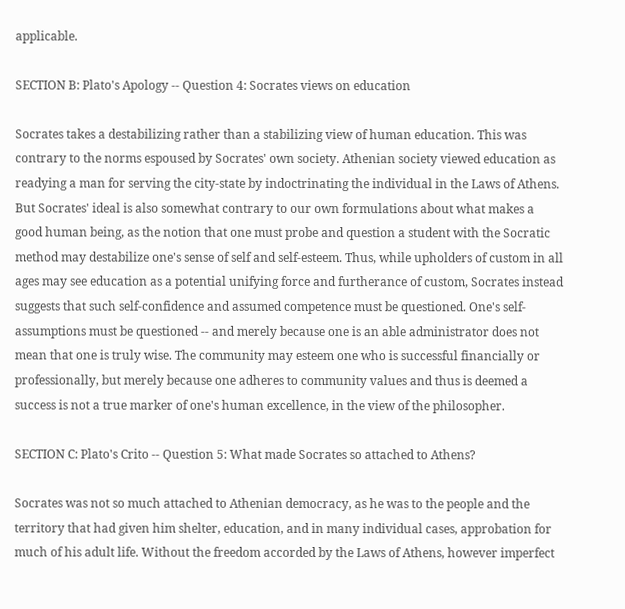applicable.

SECTION B: Plato's Apology -- Question 4: Socrates views on education

Socrates takes a destabilizing rather than a stabilizing view of human education. This was contrary to the norms espoused by Socrates' own society. Athenian society viewed education as readying a man for serving the city-state by indoctrinating the individual in the Laws of Athens. But Socrates' ideal is also somewhat contrary to our own formulations about what makes a good human being, as the notion that one must probe and question a student with the Socratic method may destabilize one's sense of self and self-esteem. Thus, while upholders of custom in all ages may see education as a potential unifying force and furtherance of custom, Socrates instead suggests that such self-confidence and assumed competence must be questioned. One's self-assumptions must be questioned -- and merely because one is an able administrator does not mean that one is truly wise. The community may esteem one who is successful financially or professionally, but merely because one adheres to community values and thus is deemed a success is not a true marker of one's human excellence, in the view of the philosopher.

SECTION C: Plato's Crito -- Question 5: What made Socrates so attached to Athens?

Socrates was not so much attached to Athenian democracy, as he was to the people and the territory that had given him shelter, education, and in many individual cases, approbation for much of his adult life. Without the freedom accorded by the Laws of Athens, however imperfect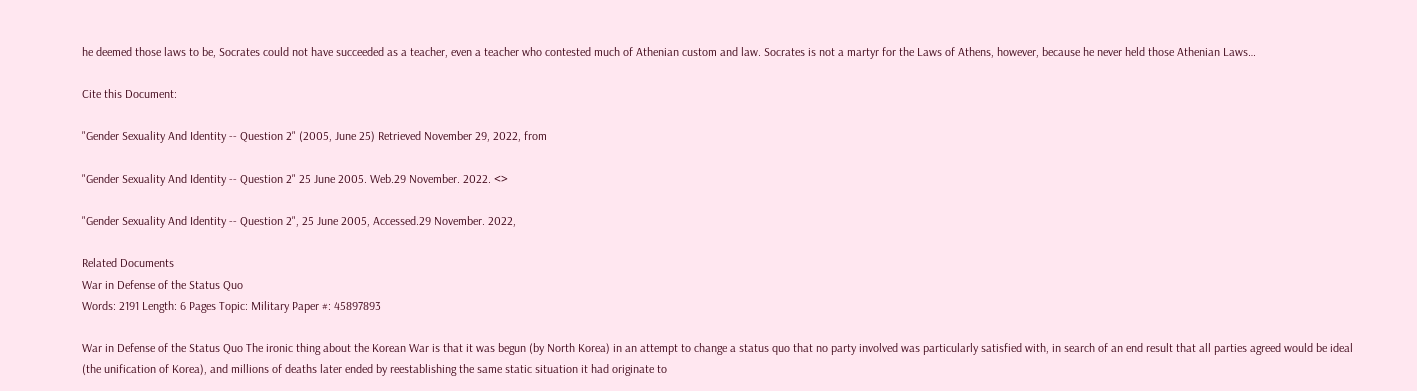he deemed those laws to be, Socrates could not have succeeded as a teacher, even a teacher who contested much of Athenian custom and law. Socrates is not a martyr for the Laws of Athens, however, because he never held those Athenian Laws…

Cite this Document:

"Gender Sexuality And Identity -- Question 2" (2005, June 25) Retrieved November 29, 2022, from

"Gender Sexuality And Identity -- Question 2" 25 June 2005. Web.29 November. 2022. <>

"Gender Sexuality And Identity -- Question 2", 25 June 2005, Accessed.29 November. 2022,

Related Documents
War in Defense of the Status Quo
Words: 2191 Length: 6 Pages Topic: Military Paper #: 45897893

War in Defense of the Status Quo The ironic thing about the Korean War is that it was begun (by North Korea) in an attempt to change a status quo that no party involved was particularly satisfied with, in search of an end result that all parties agreed would be ideal (the unification of Korea), and millions of deaths later ended by reestablishing the same static situation it had originate to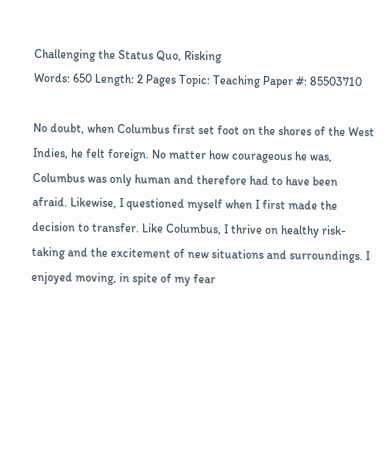Challenging the Status Quo, Risking
Words: 650 Length: 2 Pages Topic: Teaching Paper #: 85503710

No doubt, when Columbus first set foot on the shores of the West Indies, he felt foreign. No matter how courageous he was, Columbus was only human and therefore had to have been afraid. Likewise, I questioned myself when I first made the decision to transfer. Like Columbus, I thrive on healthy risk-taking and the excitement of new situations and surroundings. I enjoyed moving, in spite of my fear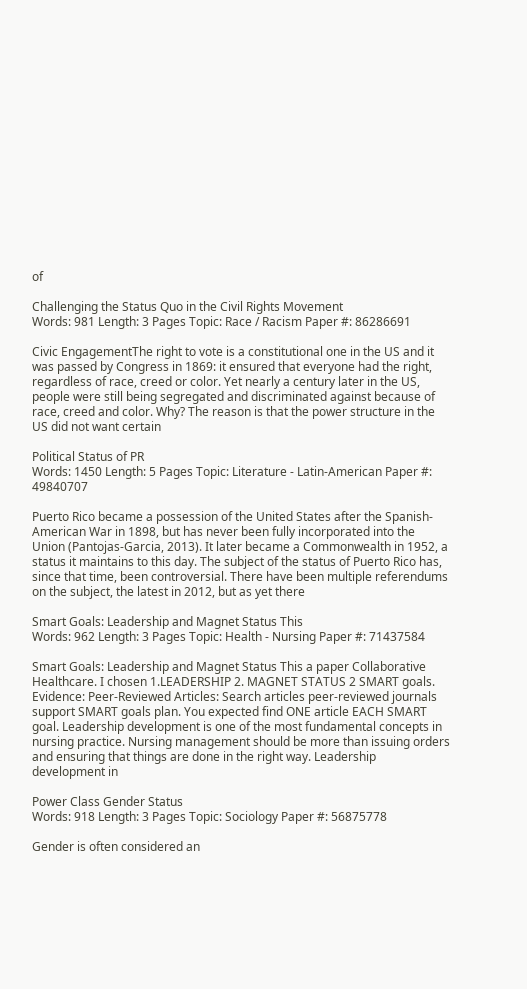of

Challenging the Status Quo in the Civil Rights Movement
Words: 981 Length: 3 Pages Topic: Race / Racism Paper #: 86286691

Civic EngagementThe right to vote is a constitutional one in the US and it was passed by Congress in 1869: it ensured that everyone had the right, regardless of race, creed or color. Yet nearly a century later in the US, people were still being segregated and discriminated against because of race, creed and color. Why? The reason is that the power structure in the US did not want certain

Political Status of PR
Words: 1450 Length: 5 Pages Topic: Literature - Latin-American Paper #: 49840707

Puerto Rico became a possession of the United States after the Spanish-American War in 1898, but has never been fully incorporated into the Union (Pantojas-Garcia, 2013). It later became a Commonwealth in 1952, a status it maintains to this day. The subject of the status of Puerto Rico has, since that time, been controversial. There have been multiple referendums on the subject, the latest in 2012, but as yet there

Smart Goals: Leadership and Magnet Status This
Words: 962 Length: 3 Pages Topic: Health - Nursing Paper #: 71437584

Smart Goals: Leadership and Magnet Status This a paper Collaborative Healthcare. I chosen 1.LEADERSHIP 2. MAGNET STATUS 2 SMART goals. Evidence: Peer-Reviewed Articles: Search articles peer-reviewed journals support SMART goals plan. You expected find ONE article EACH SMART goal. Leadership development is one of the most fundamental concepts in nursing practice. Nursing management should be more than issuing orders and ensuring that things are done in the right way. Leadership development in

Power Class Gender Status
Words: 918 Length: 3 Pages Topic: Sociology Paper #: 56875778

Gender is often considered an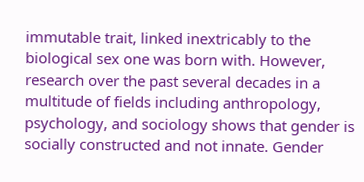immutable trait, linked inextricably to the biological sex one was born with. However, research over the past several decades in a multitude of fields including anthropology, psychology, and sociology shows that gender is socially constructed and not innate. Gender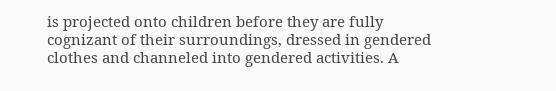is projected onto children before they are fully cognizant of their surroundings, dressed in gendered clothes and channeled into gendered activities. A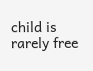child is rarely free